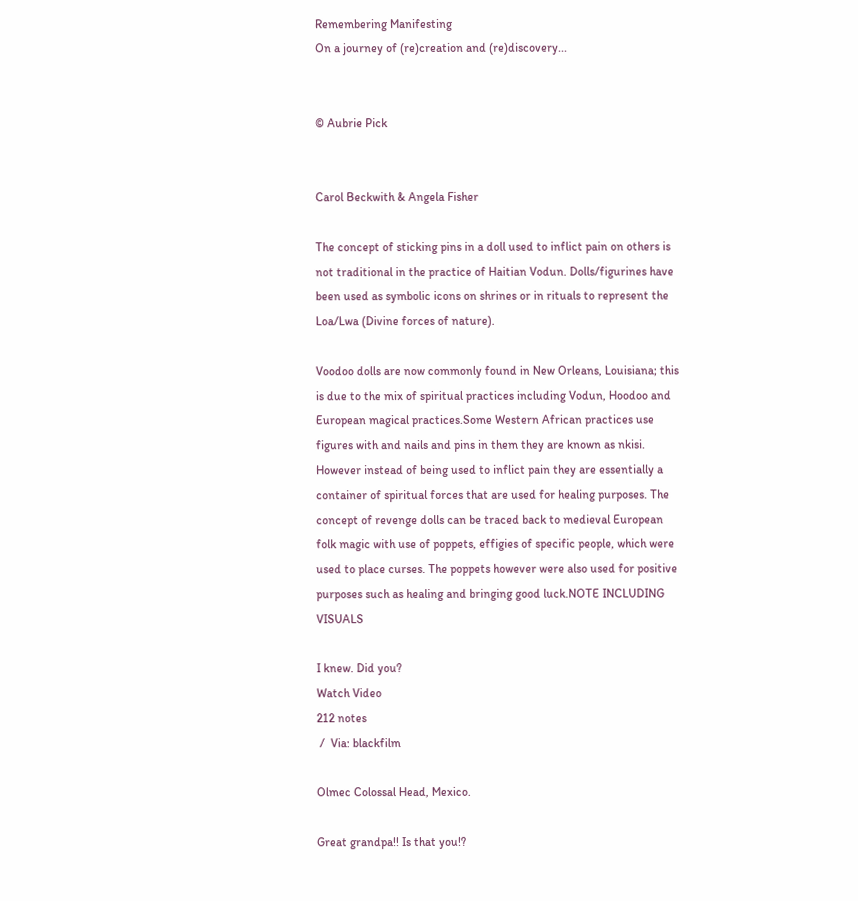Remembering Manifesting
On a journey of (re)creation and (re)discovery...


© Aubrie Pick


Carol Beckwith & Angela Fisher

The concept of sticking pins in a doll used to inflict pain on others is not traditional in the practice of Haitian Vodun. Dolls/figurines have been used as symbolic icons on shrines or in rituals to represent the Loa/Lwa (Divine forces of nature).

Voodoo dolls are now commonly found in New Orleans, Louisiana; this is due to the mix of spiritual practices including Vodun, Hoodoo and European magical practices.Some Western African practices use figures with and nails and pins in them they are known as nkisi. However instead of being used to inflict pain they are essentially a container of spiritual forces that are used for healing purposes. The concept of revenge dolls can be traced back to medieval European folk magic with use of poppets, effigies of specific people, which were used to place curses. The poppets however were also used for positive purposes such as healing and bringing good luck.NOTE INCLUDING VISUALS

I knew. Did you?
Watch Video
212 notes
 /  Via: blackfilm

Olmec Colossal Head, Mexico.

Great grandpa!! Is that you!?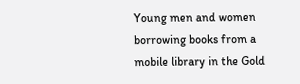Young men and women borrowing books from a mobile library in the Gold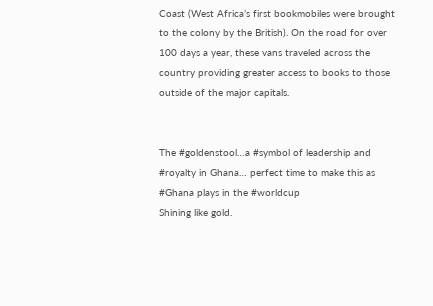Coast (West Africa’s first bookmobiles were brought to the colony by the British). On the road for over 100 days a year, these vans traveled across the country providing greater access to books to those outside of the major capitals.


The #goldenstool…a #symbol of leadership and #royalty in Ghana… perfect time to make this as #Ghana plays in the #worldcup
Shining like gold.